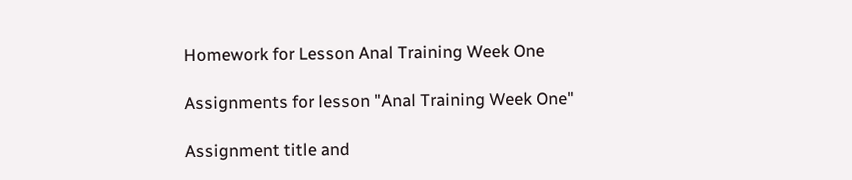Homework for Lesson Anal Training Week One

Assignments for lesson "Anal Training Week One"

Assignment title and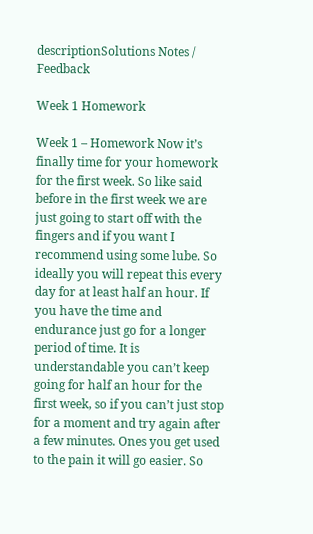descriptionSolutions Notes / Feedback

Week 1 Homework

Week 1 – Homework Now it’s finally time for your homework for the first week. So like said before in the first week we are just going to start off with the fingers and if you want I recommend using some lube. So ideally you will repeat this every day for at least half an hour. If you have the time and endurance just go for a longer period of time. It is understandable you can’t keep going for half an hour for the first week, so if you can’t just stop for a moment and try again after a few minutes. Ones you get used to the pain it will go easier. So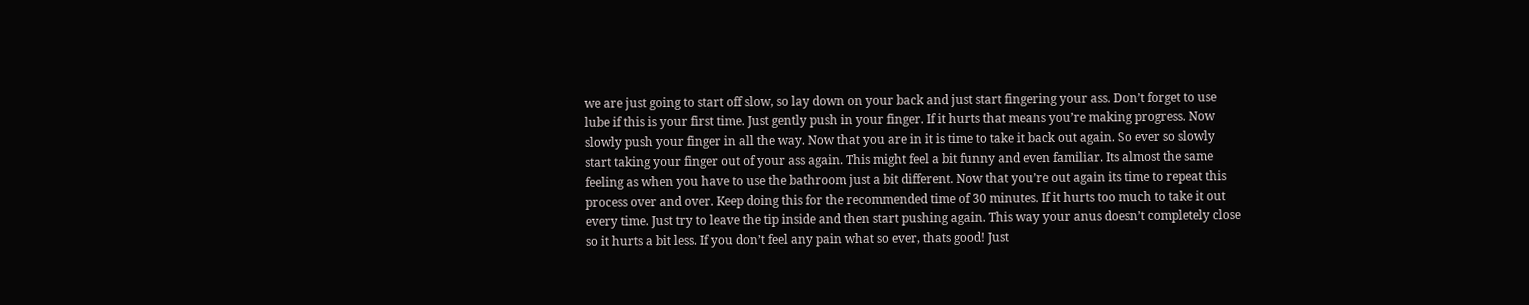we are just going to start off slow, so lay down on your back and just start fingering your ass. Don’t forget to use lube if this is your first time. Just gently push in your finger. If it hurts that means you’re making progress. Now slowly push your finger in all the way. Now that you are in it is time to take it back out again. So ever so slowly start taking your finger out of your ass again. This might feel a bit funny and even familiar. Its almost the same feeling as when you have to use the bathroom just a bit different. Now that you’re out again its time to repeat this process over and over. Keep doing this for the recommended time of 30 minutes. If it hurts too much to take it out every time. Just try to leave the tip inside and then start pushing again. This way your anus doesn’t completely close so it hurts a bit less. If you don’t feel any pain what so ever, thats good! Just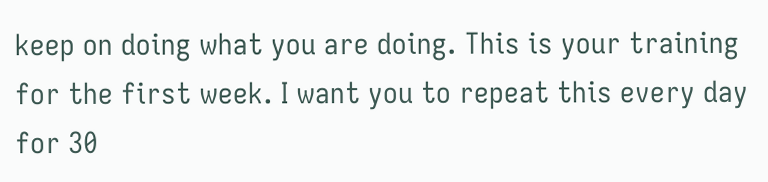keep on doing what you are doing. This is your training for the first week. I want you to repeat this every day for 30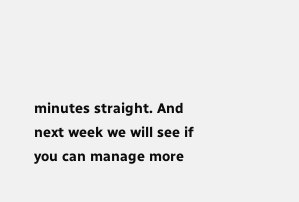minutes straight. And next week we will see if you can manage more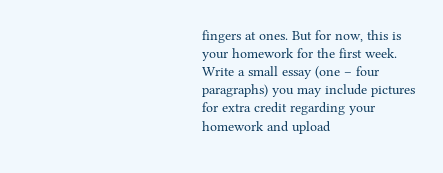fingers at ones. But for now, this is your homework for the first week. Write a small essay (one – four paragraphs) you may include pictures for extra credit regarding your homework and upload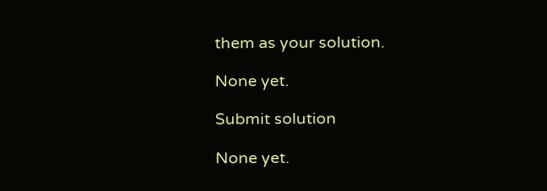them as your solution.

None yet.

Submit solution

None yet.